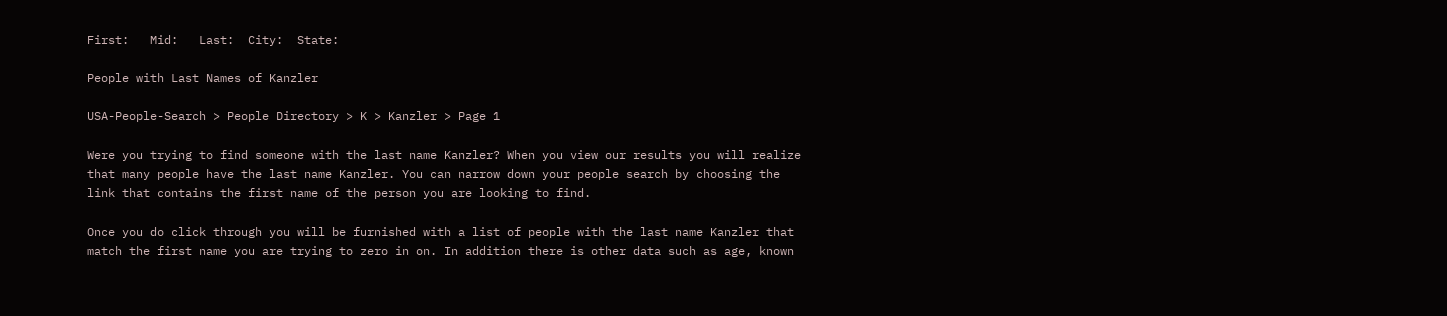First:   Mid:   Last:  City:  State:

People with Last Names of Kanzler

USA-People-Search > People Directory > K > Kanzler > Page 1

Were you trying to find someone with the last name Kanzler? When you view our results you will realize that many people have the last name Kanzler. You can narrow down your people search by choosing the link that contains the first name of the person you are looking to find.

Once you do click through you will be furnished with a list of people with the last name Kanzler that match the first name you are trying to zero in on. In addition there is other data such as age, known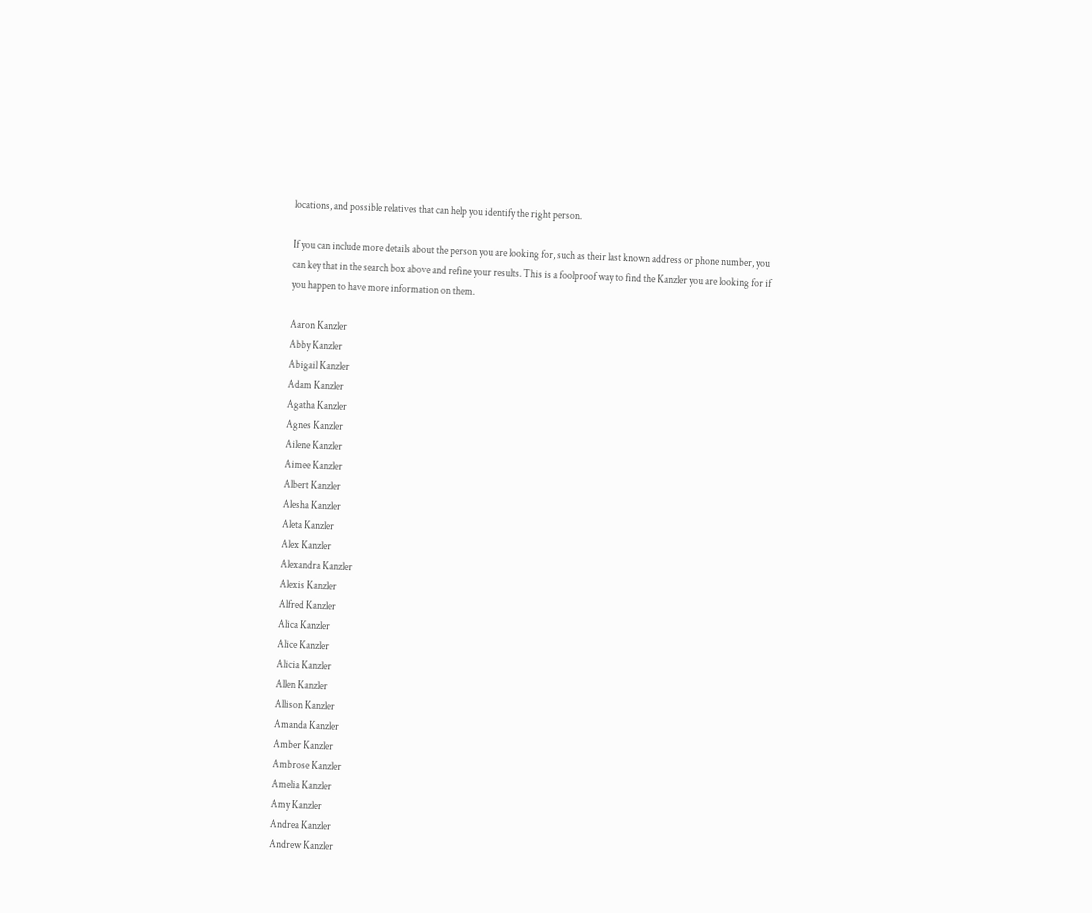locations, and possible relatives that can help you identify the right person.

If you can include more details about the person you are looking for, such as their last known address or phone number, you can key that in the search box above and refine your results. This is a foolproof way to find the Kanzler you are looking for if you happen to have more information on them.

Aaron Kanzler
Abby Kanzler
Abigail Kanzler
Adam Kanzler
Agatha Kanzler
Agnes Kanzler
Ailene Kanzler
Aimee Kanzler
Albert Kanzler
Alesha Kanzler
Aleta Kanzler
Alex Kanzler
Alexandra Kanzler
Alexis Kanzler
Alfred Kanzler
Alica Kanzler
Alice Kanzler
Alicia Kanzler
Allen Kanzler
Allison Kanzler
Amanda Kanzler
Amber Kanzler
Ambrose Kanzler
Amelia Kanzler
Amy Kanzler
Andrea Kanzler
Andrew Kanzler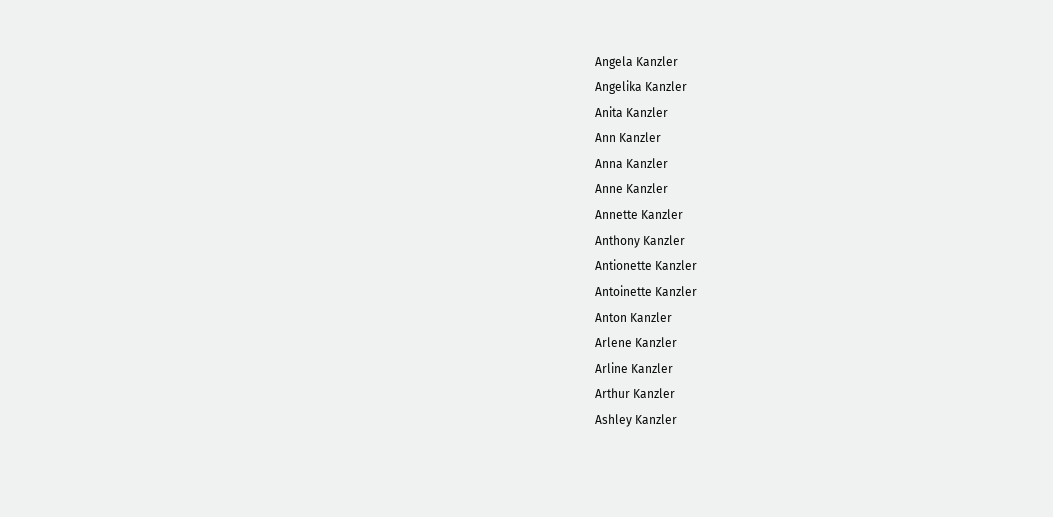Angela Kanzler
Angelika Kanzler
Anita Kanzler
Ann Kanzler
Anna Kanzler
Anne Kanzler
Annette Kanzler
Anthony Kanzler
Antionette Kanzler
Antoinette Kanzler
Anton Kanzler
Arlene Kanzler
Arline Kanzler
Arthur Kanzler
Ashley Kanzler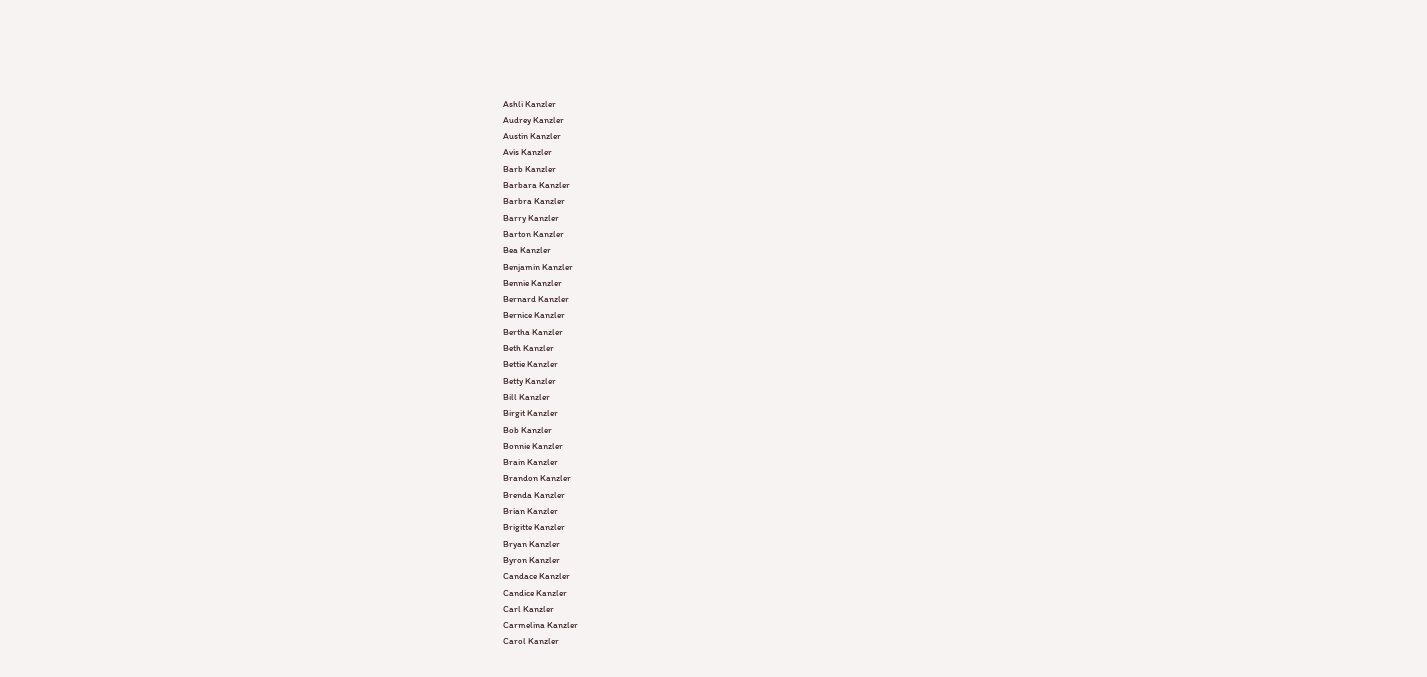Ashli Kanzler
Audrey Kanzler
Austin Kanzler
Avis Kanzler
Barb Kanzler
Barbara Kanzler
Barbra Kanzler
Barry Kanzler
Barton Kanzler
Bea Kanzler
Benjamin Kanzler
Bennie Kanzler
Bernard Kanzler
Bernice Kanzler
Bertha Kanzler
Beth Kanzler
Bettie Kanzler
Betty Kanzler
Bill Kanzler
Birgit Kanzler
Bob Kanzler
Bonnie Kanzler
Brain Kanzler
Brandon Kanzler
Brenda Kanzler
Brian Kanzler
Brigitte Kanzler
Bryan Kanzler
Byron Kanzler
Candace Kanzler
Candice Kanzler
Carl Kanzler
Carmelina Kanzler
Carol Kanzler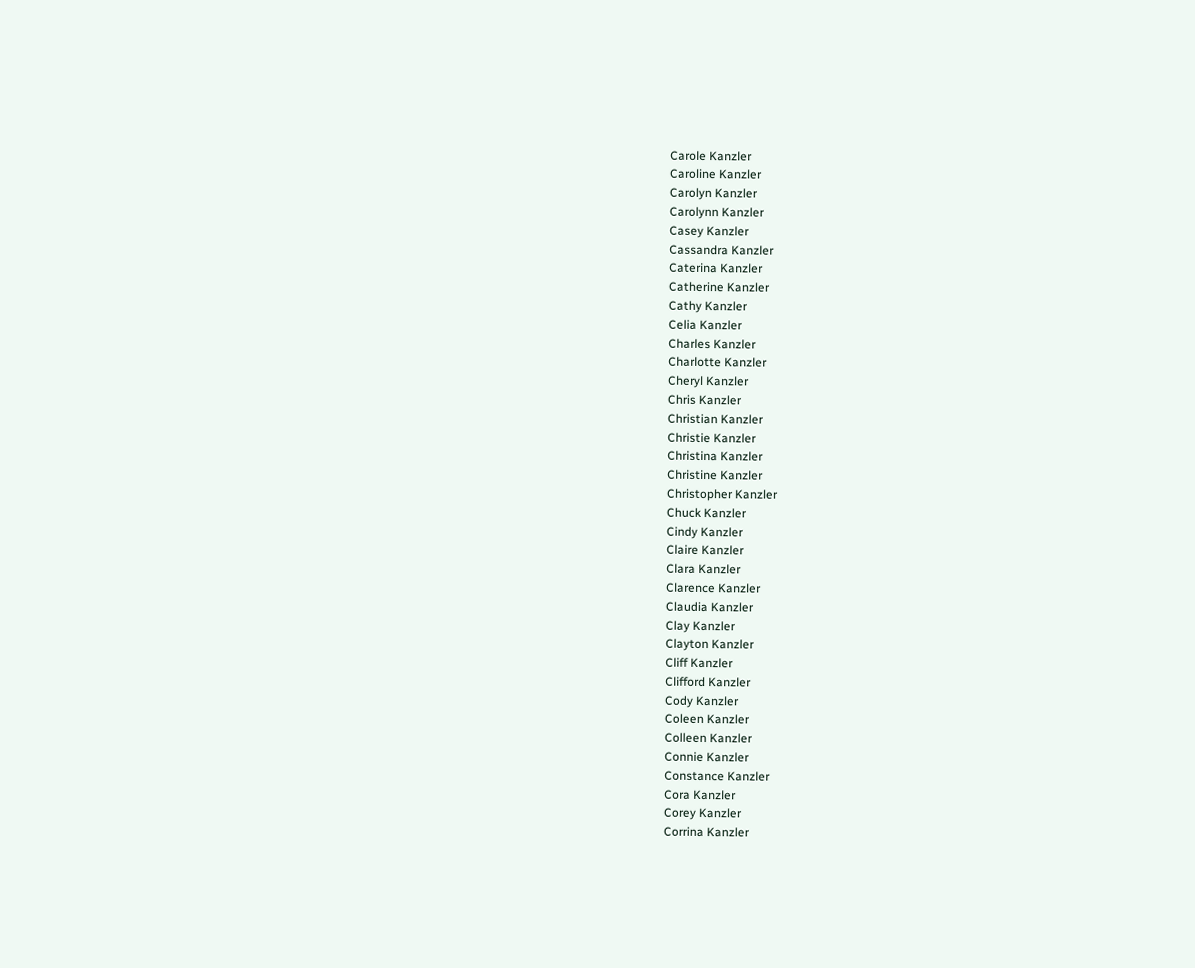Carole Kanzler
Caroline Kanzler
Carolyn Kanzler
Carolynn Kanzler
Casey Kanzler
Cassandra Kanzler
Caterina Kanzler
Catherine Kanzler
Cathy Kanzler
Celia Kanzler
Charles Kanzler
Charlotte Kanzler
Cheryl Kanzler
Chris Kanzler
Christian Kanzler
Christie Kanzler
Christina Kanzler
Christine Kanzler
Christopher Kanzler
Chuck Kanzler
Cindy Kanzler
Claire Kanzler
Clara Kanzler
Clarence Kanzler
Claudia Kanzler
Clay Kanzler
Clayton Kanzler
Cliff Kanzler
Clifford Kanzler
Cody Kanzler
Coleen Kanzler
Colleen Kanzler
Connie Kanzler
Constance Kanzler
Cora Kanzler
Corey Kanzler
Corrina Kanzler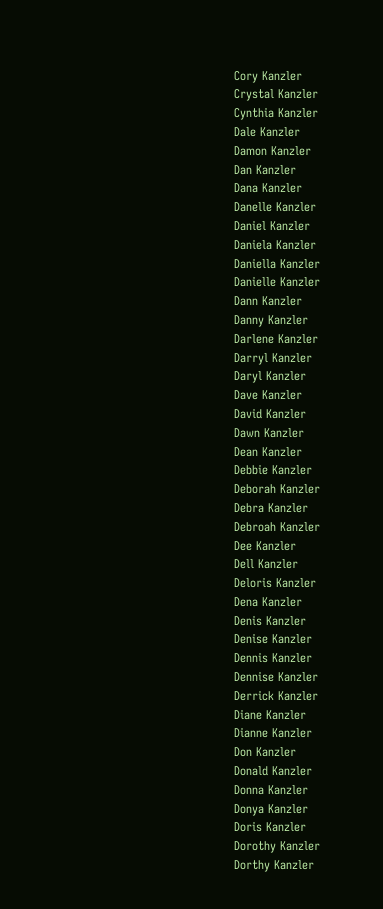Cory Kanzler
Crystal Kanzler
Cynthia Kanzler
Dale Kanzler
Damon Kanzler
Dan Kanzler
Dana Kanzler
Danelle Kanzler
Daniel Kanzler
Daniela Kanzler
Daniella Kanzler
Danielle Kanzler
Dann Kanzler
Danny Kanzler
Darlene Kanzler
Darryl Kanzler
Daryl Kanzler
Dave Kanzler
David Kanzler
Dawn Kanzler
Dean Kanzler
Debbie Kanzler
Deborah Kanzler
Debra Kanzler
Debroah Kanzler
Dee Kanzler
Dell Kanzler
Deloris Kanzler
Dena Kanzler
Denis Kanzler
Denise Kanzler
Dennis Kanzler
Dennise Kanzler
Derrick Kanzler
Diane Kanzler
Dianne Kanzler
Don Kanzler
Donald Kanzler
Donna Kanzler
Donya Kanzler
Doris Kanzler
Dorothy Kanzler
Dorthy Kanzler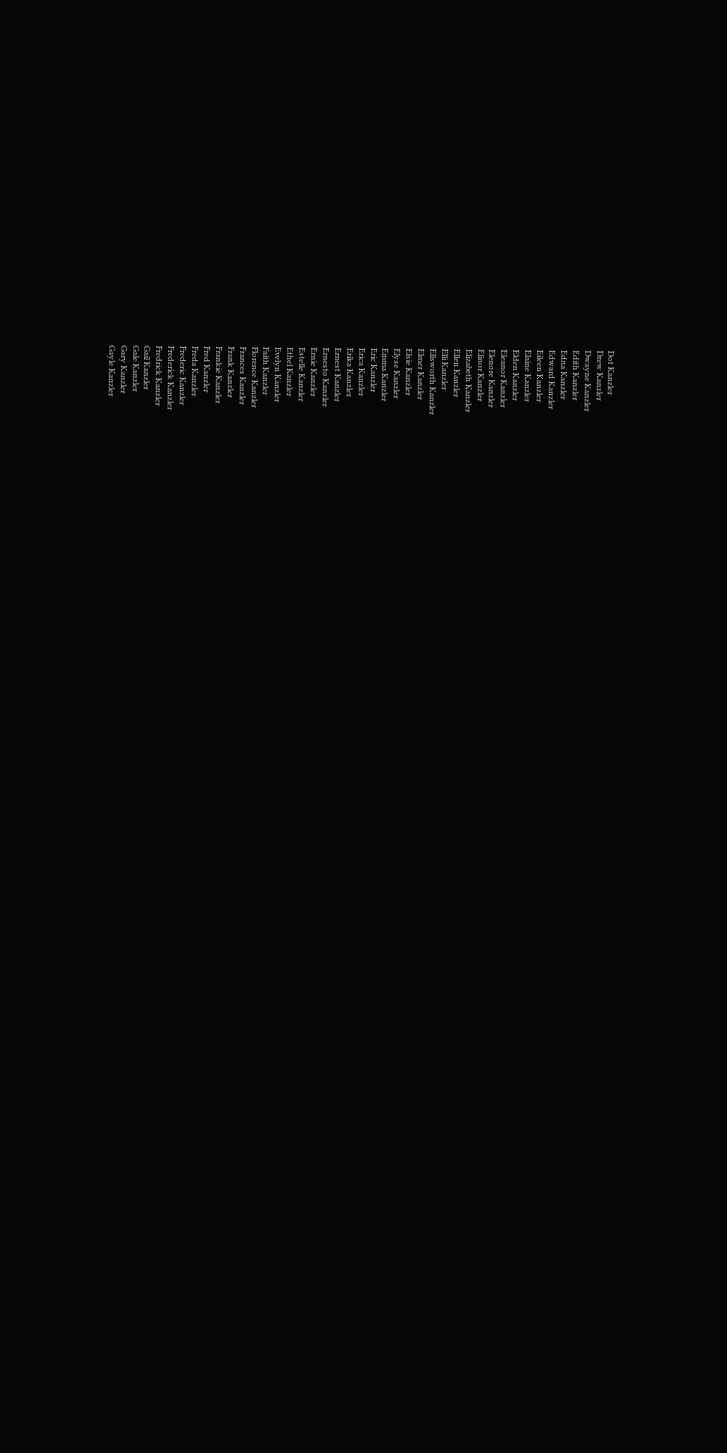Dot Kanzler
Drew Kanzler
Dwayne Kanzler
Edith Kanzler
Edna Kanzler
Edward Kanzler
Eileen Kanzler
Elaine Kanzler
Elden Kanzler
Eleanor Kanzler
Elenore Kanzler
Elinor Kanzler
Elizabeth Kanzler
Ellen Kanzler
Elli Kanzler
Ellsworth Kanzler
Elmer Kanzler
Elsie Kanzler
Elyse Kanzler
Emma Kanzler
Eric Kanzler
Erica Kanzler
Erika Kanzler
Ernest Kanzler
Ernesto Kanzler
Ernie Kanzler
Estelle Kanzler
Ethel Kanzler
Evelyn Kanzler
Faith Kanzler
Florence Kanzler
Frances Kanzler
Frank Kanzler
Frankie Kanzler
Fred Kanzler
Freda Kanzler
Frederic Kanzler
Frederick Kanzler
Fredrick Kanzler
Gail Kanzler
Gale Kanzler
Gary Kanzler
Gayle Kanzler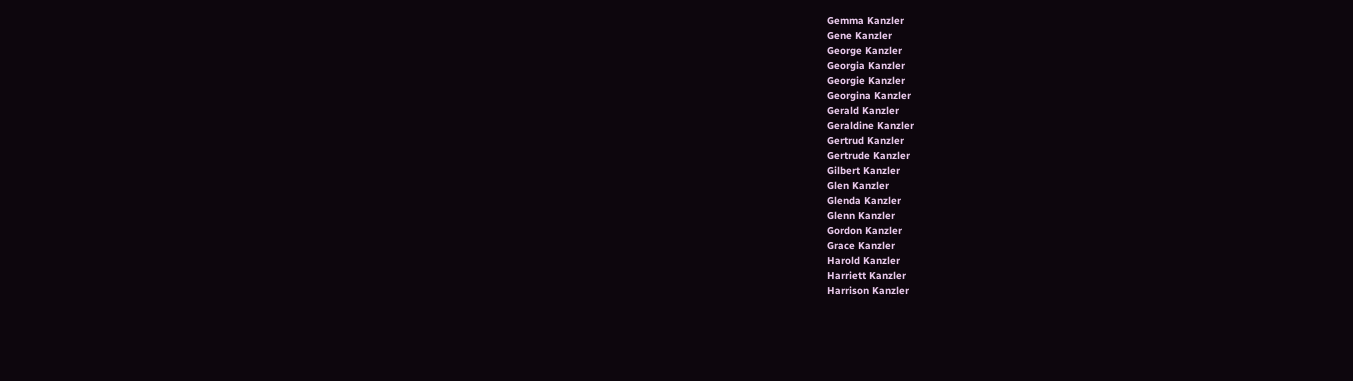Gemma Kanzler
Gene Kanzler
George Kanzler
Georgia Kanzler
Georgie Kanzler
Georgina Kanzler
Gerald Kanzler
Geraldine Kanzler
Gertrud Kanzler
Gertrude Kanzler
Gilbert Kanzler
Glen Kanzler
Glenda Kanzler
Glenn Kanzler
Gordon Kanzler
Grace Kanzler
Harold Kanzler
Harriett Kanzler
Harrison Kanzler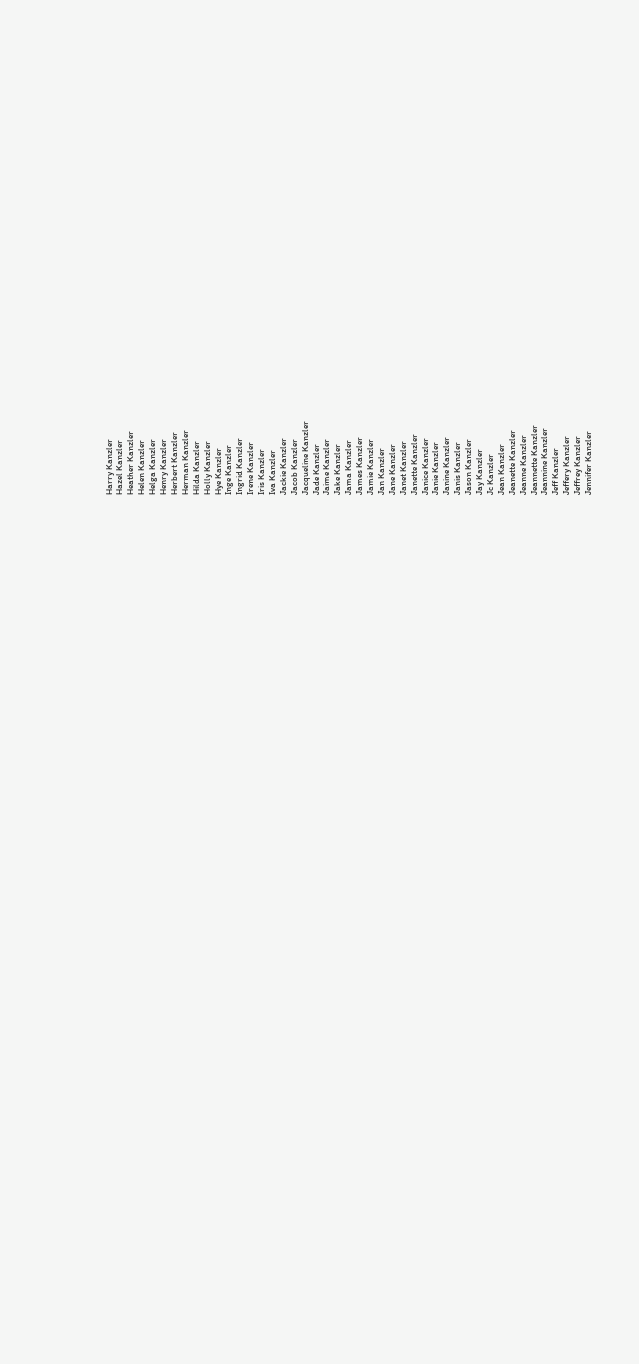Harry Kanzler
Hazel Kanzler
Heather Kanzler
Helen Kanzler
Helga Kanzler
Henry Kanzler
Herbert Kanzler
Herman Kanzler
Hilda Kanzler
Holly Kanzler
Hye Kanzler
Inge Kanzler
Ingrid Kanzler
Irene Kanzler
Iris Kanzler
Iva Kanzler
Jackie Kanzler
Jacob Kanzler
Jacqueline Kanzler
Jade Kanzler
Jaime Kanzler
Jake Kanzler
Jama Kanzler
James Kanzler
Jamie Kanzler
Jan Kanzler
Jane Kanzler
Janet Kanzler
Janette Kanzler
Janice Kanzler
Janie Kanzler
Janine Kanzler
Janis Kanzler
Jason Kanzler
Jay Kanzler
Jc Kanzler
Jean Kanzler
Jeanette Kanzler
Jeanne Kanzler
Jeannette Kanzler
Jeannine Kanzler
Jeff Kanzler
Jeffery Kanzler
Jeffrey Kanzler
Jennifer Kanzler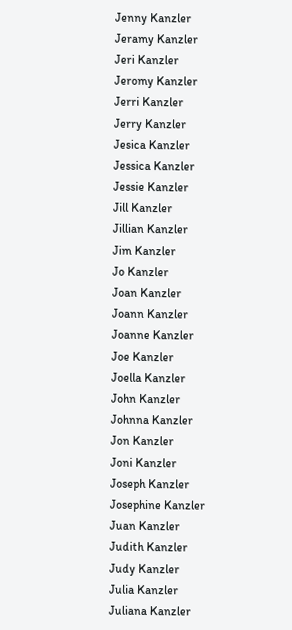Jenny Kanzler
Jeramy Kanzler
Jeri Kanzler
Jeromy Kanzler
Jerri Kanzler
Jerry Kanzler
Jesica Kanzler
Jessica Kanzler
Jessie Kanzler
Jill Kanzler
Jillian Kanzler
Jim Kanzler
Jo Kanzler
Joan Kanzler
Joann Kanzler
Joanne Kanzler
Joe Kanzler
Joella Kanzler
John Kanzler
Johnna Kanzler
Jon Kanzler
Joni Kanzler
Joseph Kanzler
Josephine Kanzler
Juan Kanzler
Judith Kanzler
Judy Kanzler
Julia Kanzler
Juliana Kanzler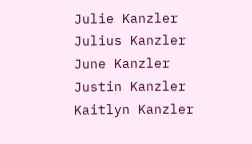Julie Kanzler
Julius Kanzler
June Kanzler
Justin Kanzler
Kaitlyn Kanzler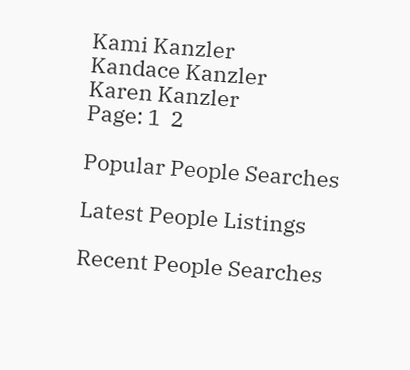Kami Kanzler
Kandace Kanzler
Karen Kanzler
Page: 1  2

Popular People Searches

Latest People Listings

Recent People Searches